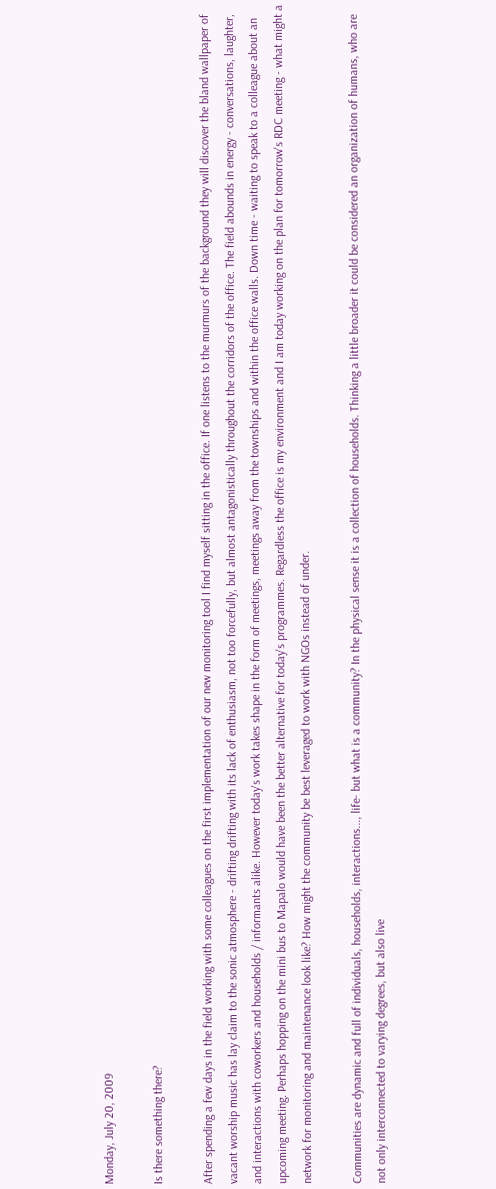Monday, July 20, 2009

Is there something there?

After spending a few days in the field working with some colleagues on the first implementation of our new monitoring tool I find myself sitting in the office. If one listens to the murmurs of the background they will discover the bland wallpaper of vacant worship music has lay claim to the sonic atmosphere - drifting drifting with its lack of enthusiasm, not too forcefully, but almost antagonistically throughout the corridors of the office. The field abounds in energy - conversations, laughter, and interactions with coworkers and households / informants alike. However today's work takes shape in the form of meetings, meetings away from the townships and within the office walls. Down time - waiting to speak to a colleague about an upcoming meeting. Perhaps hopping on the mini bus to Mapalo would have been the better alternative for today's programmes. Regardless the office is my environment and I am today working on the plan for tomorrow's RDC meeting - what might a network for monitoring and maintenance look like? How might the community be best leveraged to work with NGOs instead of under.

Communities are dynamic and full of individuals, households, interactions..., life- but what is a community? In the physical sense it is a collection of households. Thinking a little broader it could be considered an organization of humans, who are not only interconnected to varying degrees, but also live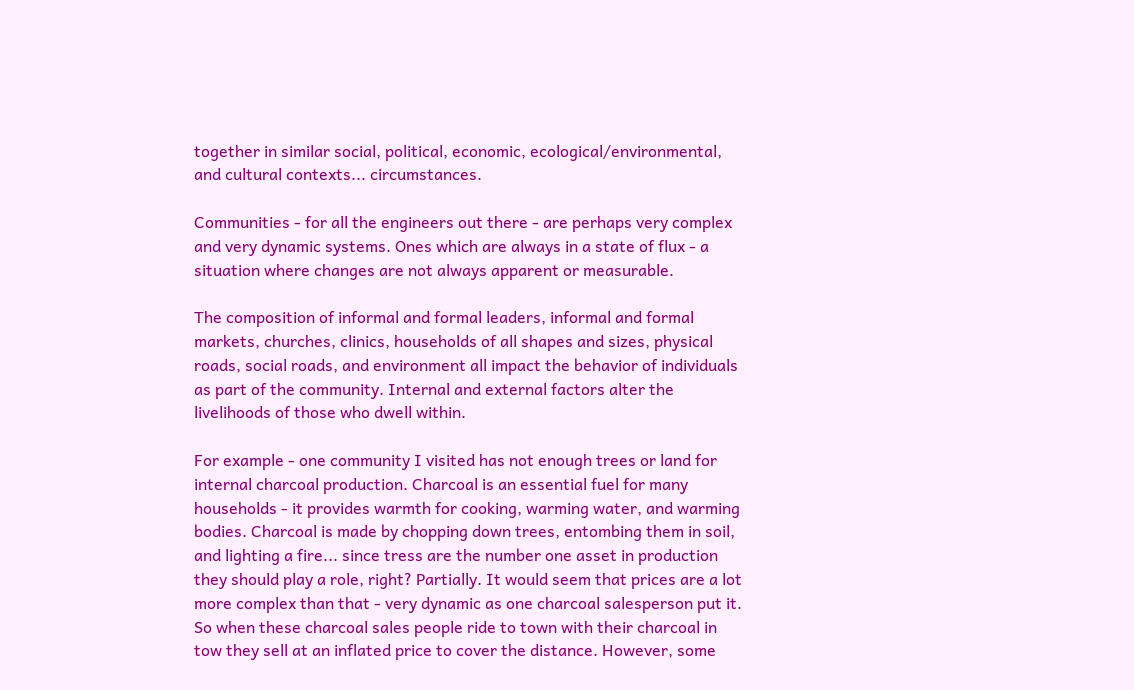together in similar social, political, economic, ecological/environmental, and cultural contexts... circumstances.

Communities - for all the engineers out there - are perhaps very complex and very dynamic systems. Ones which are always in a state of flux - a situation where changes are not always apparent or measurable.

The composition of informal and formal leaders, informal and formal markets, churches, clinics, households of all shapes and sizes, physical roads, social roads, and environment all impact the behavior of individuals as part of the community. Internal and external factors alter the livelihoods of those who dwell within.

For example - one community I visited has not enough trees or land for internal charcoal production. Charcoal is an essential fuel for many households - it provides warmth for cooking, warming water, and warming bodies. Charcoal is made by chopping down trees, entombing them in soil, and lighting a fire... since tress are the number one asset in production they should play a role, right? Partially. It would seem that prices are a lot more complex than that - very dynamic as one charcoal salesperson put it. So when these charcoal sales people ride to town with their charcoal in tow they sell at an inflated price to cover the distance. However, some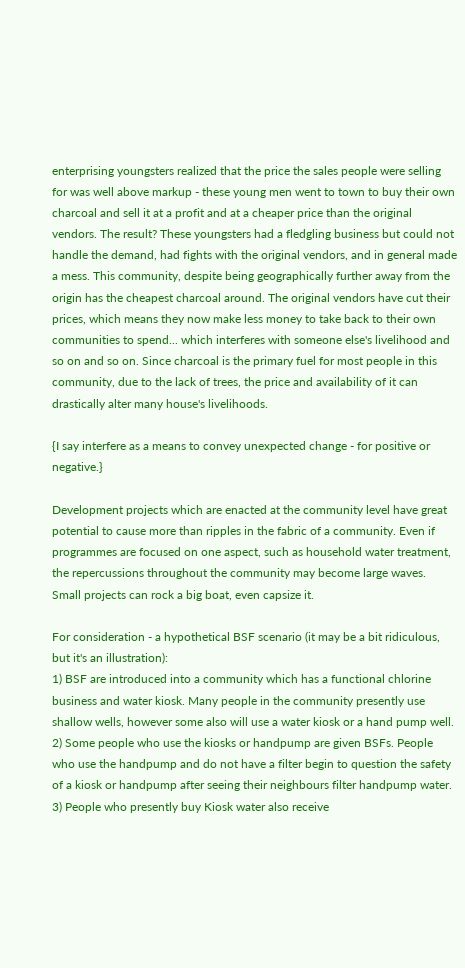enterprising youngsters realized that the price the sales people were selling for was well above markup - these young men went to town to buy their own charcoal and sell it at a profit and at a cheaper price than the original vendors. The result? These youngsters had a fledgling business but could not handle the demand, had fights with the original vendors, and in general made a mess. This community, despite being geographically further away from the origin has the cheapest charcoal around. The original vendors have cut their prices, which means they now make less money to take back to their own communities to spend... which interferes with someone else's livelihood and so on and so on. Since charcoal is the primary fuel for most people in this community, due to the lack of trees, the price and availability of it can drastically alter many house's livelihoods.

{I say interfere as a means to convey unexpected change - for positive or negative.}

Development projects which are enacted at the community level have great potential to cause more than ripples in the fabric of a community. Even if programmes are focused on one aspect, such as household water treatment, the repercussions throughout the community may become large waves. Small projects can rock a big boat, even capsize it.

For consideration - a hypothetical BSF scenario (it may be a bit ridiculous, but it's an illustration):
1) BSF are introduced into a community which has a functional chlorine business and water kiosk. Many people in the community presently use shallow wells, however some also will use a water kiosk or a hand pump well.
2) Some people who use the kiosks or handpump are given BSFs. People who use the handpump and do not have a filter begin to question the safety of a kiosk or handpump after seeing their neighbours filter handpump water.
3) People who presently buy Kiosk water also receive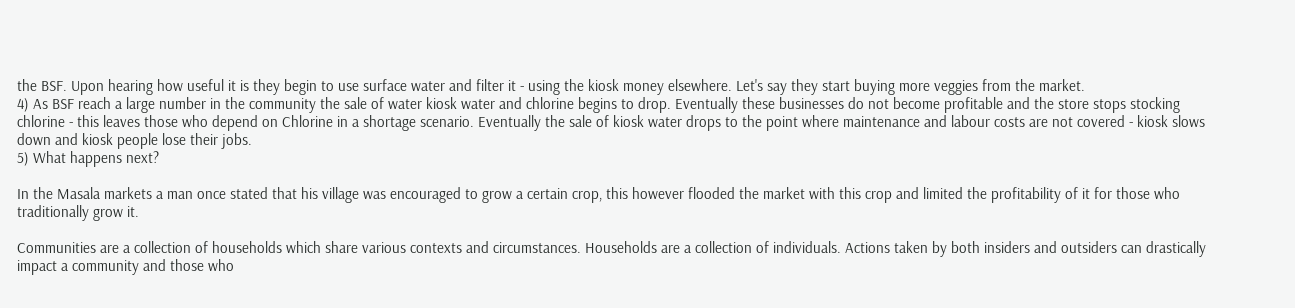the BSF. Upon hearing how useful it is they begin to use surface water and filter it - using the kiosk money elsewhere. Let's say they start buying more veggies from the market.
4) As BSF reach a large number in the community the sale of water kiosk water and chlorine begins to drop. Eventually these businesses do not become profitable and the store stops stocking chlorine - this leaves those who depend on Chlorine in a shortage scenario. Eventually the sale of kiosk water drops to the point where maintenance and labour costs are not covered - kiosk slows down and kiosk people lose their jobs.
5) What happens next?

In the Masala markets a man once stated that his village was encouraged to grow a certain crop, this however flooded the market with this crop and limited the profitability of it for those who traditionally grow it.

Communities are a collection of households which share various contexts and circumstances. Households are a collection of individuals. Actions taken by both insiders and outsiders can drastically impact a community and those who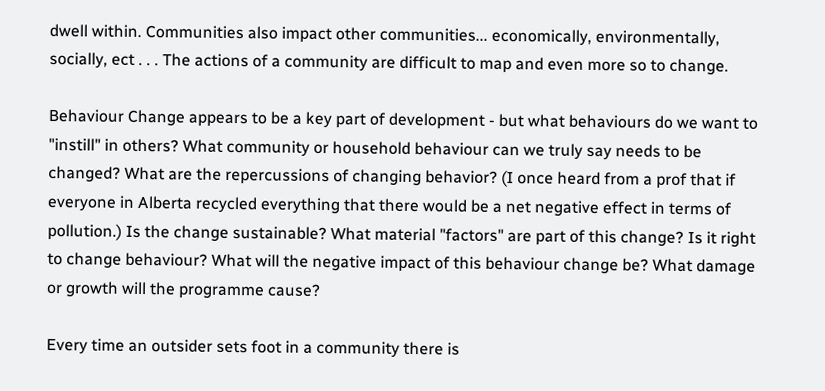dwell within. Communities also impact other communities... economically, environmentally, socially, ect . . . The actions of a community are difficult to map and even more so to change.

Behaviour Change appears to be a key part of development - but what behaviours do we want to "instill" in others? What community or household behaviour can we truly say needs to be changed? What are the repercussions of changing behavior? (I once heard from a prof that if everyone in Alberta recycled everything that there would be a net negative effect in terms of pollution.) Is the change sustainable? What material "factors" are part of this change? Is it right to change behaviour? What will the negative impact of this behaviour change be? What damage or growth will the programme cause?

Every time an outsider sets foot in a community there is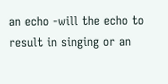an echo -will the echo to result in singing or an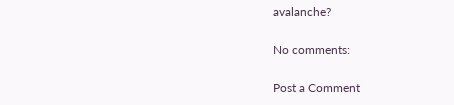avalanche?

No comments:

Post a Comment